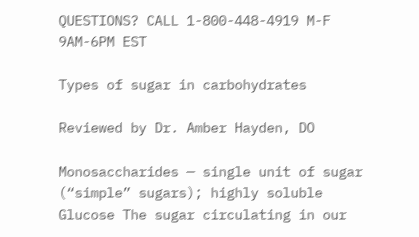QUESTIONS? CALL 1-800-448-4919 M-F 9AM-6PM EST

Types of sugar in carbohydrates

Reviewed by Dr. Amber Hayden, DO

Monosaccharides — single unit of sugar (“simple” sugars); highly soluble
Glucose The sugar circulating in our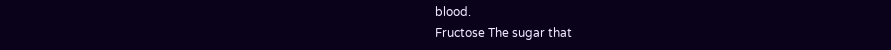blood.
Fructose The sugar that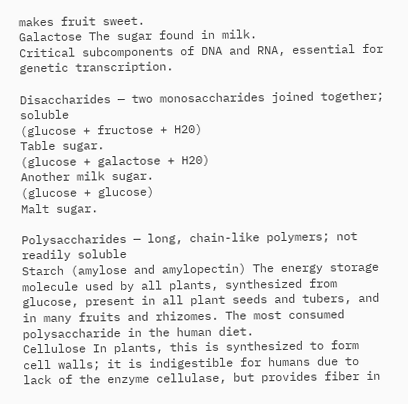makes fruit sweet.
Galactose The sugar found in milk.
Critical subcomponents of DNA and RNA, essential for genetic transcription.

Disaccharides — two monosaccharides joined together; soluble
(glucose + fructose + H20)
Table sugar.
(glucose + galactose + H20)
Another milk sugar.
(glucose + glucose)
Malt sugar.

Polysaccharides — long, chain-like polymers; not readily soluble
Starch (amylose and amylopectin) The energy storage molecule used by all plants, synthesized from glucose, present in all plant seeds and tubers, and in many fruits and rhizomes. The most consumed polysaccharide in the human diet.
Cellulose In plants, this is synthesized to form cell walls; it is indigestible for humans due to lack of the enzyme cellulase, but provides fiber in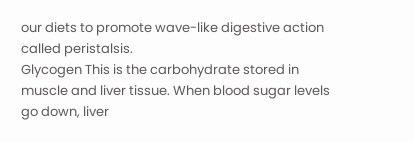our diets to promote wave-like digestive action called peristalsis.
Glycogen This is the carbohydrate stored in muscle and liver tissue. When blood sugar levels go down, liver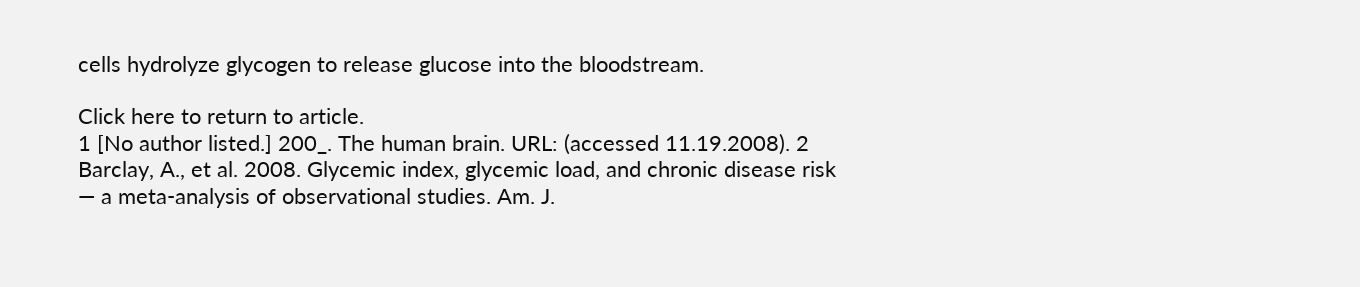cells hydrolyze glycogen to release glucose into the bloodstream.

Click here to return to article.
1 [No author listed.] 200_. The human brain. URL: (accessed 11.19.2008). 2 Barclay, A., et al. 2008. Glycemic index, glycemic load, and chronic disease risk — a meta-analysis of observational studies. Am. J.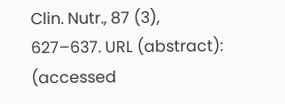Clin. Nutr., 87 (3), 627–637. URL (abstract): (accessed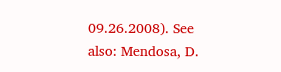09.26.2008). See also: Mendosa, D.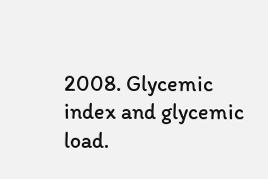2008. Glycemic index and glycemic load.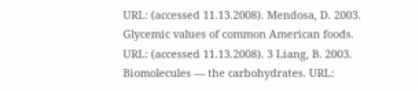URL: (accessed 11.13.2008). Mendosa, D. 2003. Glycemic values of common American foods. URL: (accessed 11.13.2008). 3 Liang, B. 2003. Biomolecules — the carbohydrates. URL: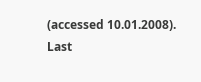(accessed 10.01.2008).
Last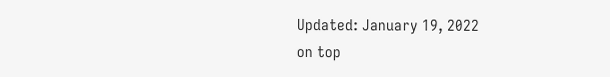Updated: January 19, 2022
on top